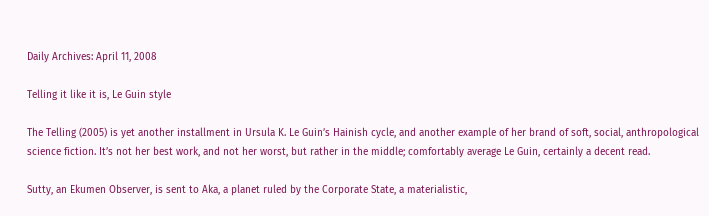Daily Archives: April 11, 2008

Telling it like it is, Le Guin style

The Telling (2005) is yet another installment in Ursula K. Le Guin’s Hainish cycle, and another example of her brand of soft, social, anthropological science fiction. It’s not her best work, and not her worst, but rather in the middle; comfortably average Le Guin, certainly a decent read.

Sutty, an Ekumen Observer, is sent to Aka, a planet ruled by the Corporate State, a materialistic,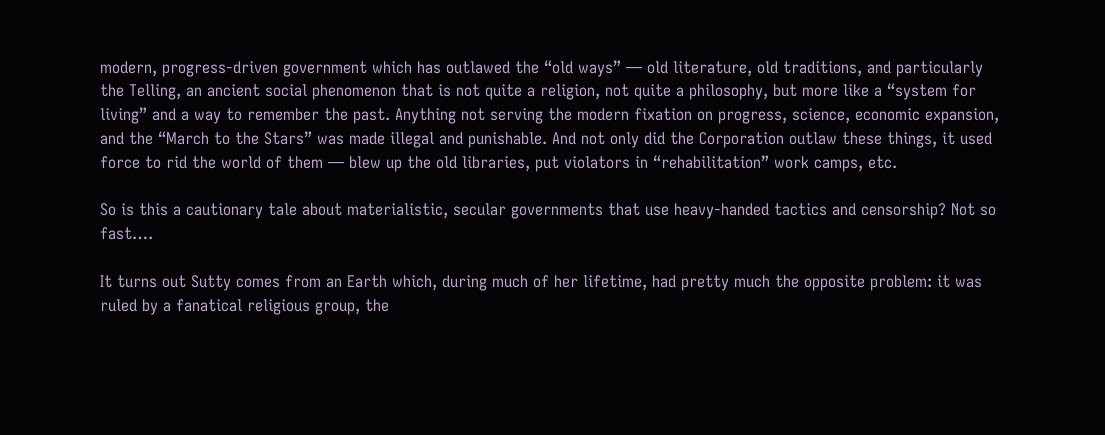modern, progress-driven government which has outlawed the “old ways” — old literature, old traditions, and particularly the Telling, an ancient social phenomenon that is not quite a religion, not quite a philosophy, but more like a “system for living” and a way to remember the past. Anything not serving the modern fixation on progress, science, economic expansion, and the “March to the Stars” was made illegal and punishable. And not only did the Corporation outlaw these things, it used force to rid the world of them — blew up the old libraries, put violators in “rehabilitation” work camps, etc.

So is this a cautionary tale about materialistic, secular governments that use heavy-handed tactics and censorship? Not so fast….

It turns out Sutty comes from an Earth which, during much of her lifetime, had pretty much the opposite problem: it was ruled by a fanatical religious group, the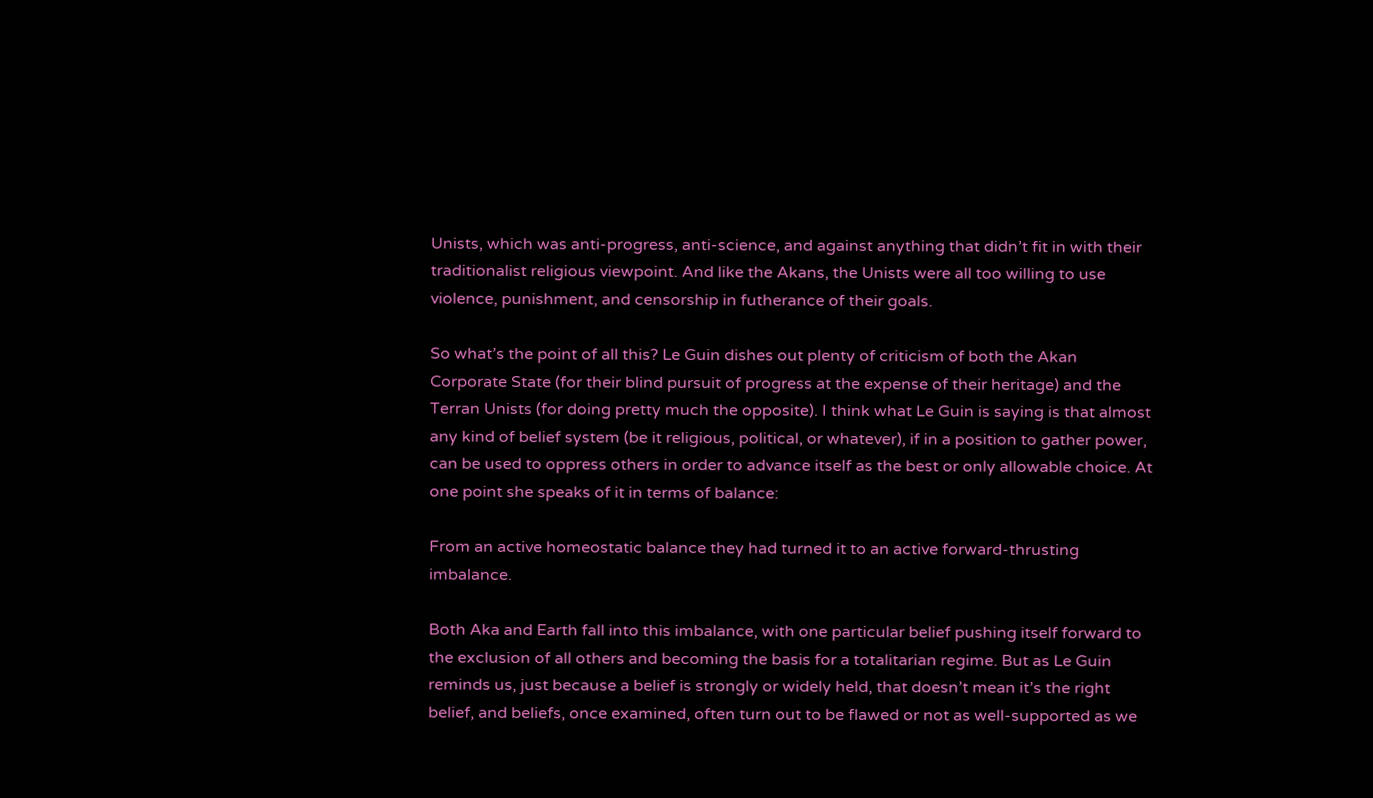Unists, which was anti-progress, anti-science, and against anything that didn’t fit in with their traditionalist religious viewpoint. And like the Akans, the Unists were all too willing to use violence, punishment, and censorship in futherance of their goals.

So what’s the point of all this? Le Guin dishes out plenty of criticism of both the Akan Corporate State (for their blind pursuit of progress at the expense of their heritage) and the Terran Unists (for doing pretty much the opposite). I think what Le Guin is saying is that almost any kind of belief system (be it religious, political, or whatever), if in a position to gather power, can be used to oppress others in order to advance itself as the best or only allowable choice. At one point she speaks of it in terms of balance:

From an active homeostatic balance they had turned it to an active forward-thrusting imbalance.

Both Aka and Earth fall into this imbalance, with one particular belief pushing itself forward to the exclusion of all others and becoming the basis for a totalitarian regime. But as Le Guin reminds us, just because a belief is strongly or widely held, that doesn’t mean it’s the right belief, and beliefs, once examined, often turn out to be flawed or not as well-supported as we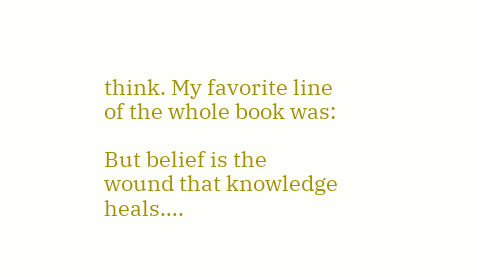think. My favorite line of the whole book was:

But belief is the wound that knowledge heals….